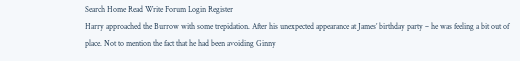Search Home Read Write Forum Login Register
Harry approached the Burrow with some trepidation. After his unexpected appearance at James’ birthday party – he was feeling a bit out of place. Not to mention the fact that he had been avoiding Ginny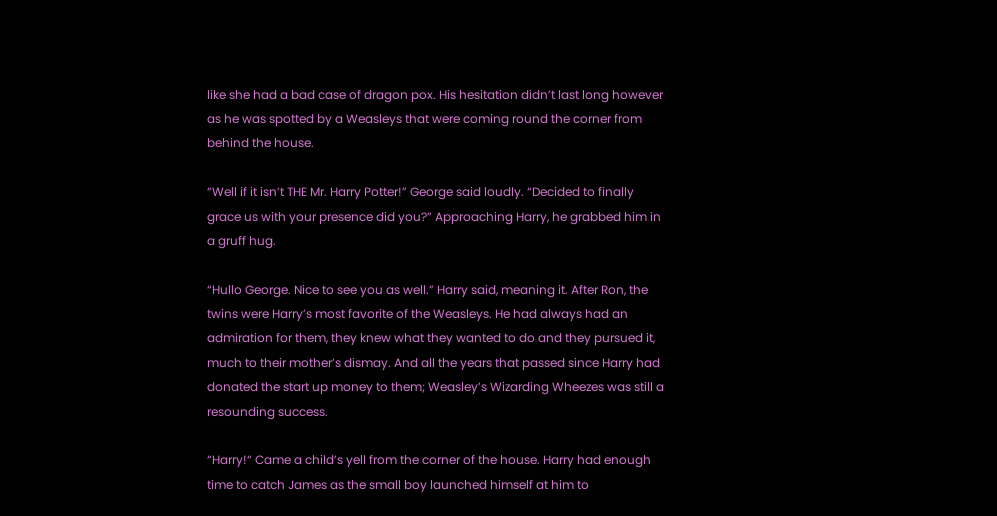like she had a bad case of dragon pox. His hesitation didn’t last long however as he was spotted by a Weasleys that were coming round the corner from behind the house.

“Well if it isn’t THE Mr. Harry Potter!” George said loudly. “Decided to finally grace us with your presence did you?” Approaching Harry, he grabbed him in a gruff hug.

“Hullo George. Nice to see you as well.” Harry said, meaning it. After Ron, the twins were Harry’s most favorite of the Weasleys. He had always had an admiration for them, they knew what they wanted to do and they pursued it, much to their mother’s dismay. And all the years that passed since Harry had donated the start up money to them; Weasley’s Wizarding Wheezes was still a resounding success.

“Harry!“ Came a child’s yell from the corner of the house. Harry had enough time to catch James as the small boy launched himself at him to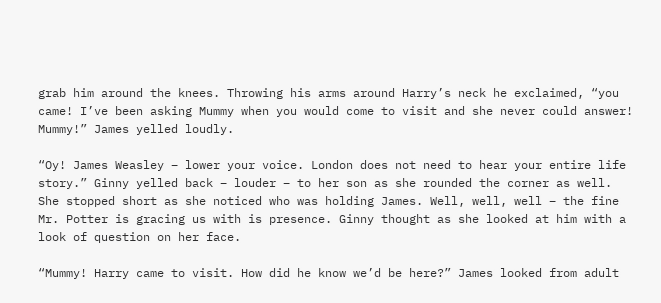grab him around the knees. Throwing his arms around Harry’s neck he exclaimed, “you came! I’ve been asking Mummy when you would come to visit and she never could answer! Mummy!” James yelled loudly.

“Oy! James Weasley – lower your voice. London does not need to hear your entire life story.” Ginny yelled back – louder – to her son as she rounded the corner as well. She stopped short as she noticed who was holding James. Well, well, well – the fine Mr. Potter is gracing us with is presence. Ginny thought as she looked at him with a look of question on her face.

“Mummy! Harry came to visit. How did he know we’d be here?” James looked from adult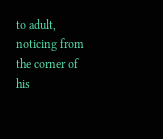to adult, noticing from the corner of his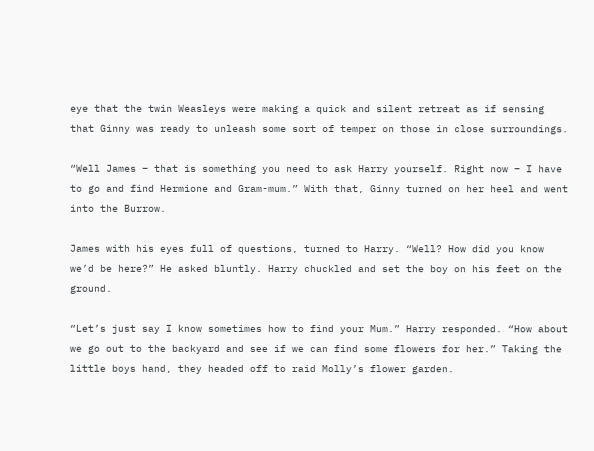eye that the twin Weasleys were making a quick and silent retreat as if sensing that Ginny was ready to unleash some sort of temper on those in close surroundings.

“Well James – that is something you need to ask Harry yourself. Right now – I have to go and find Hermione and Gram-mum.” With that, Ginny turned on her heel and went into the Burrow.

James with his eyes full of questions, turned to Harry. “Well? How did you know we’d be here?” He asked bluntly. Harry chuckled and set the boy on his feet on the ground.

“Let’s just say I know sometimes how to find your Mum.” Harry responded. “How about we go out to the backyard and see if we can find some flowers for her.” Taking the little boys hand, they headed off to raid Molly’s flower garden.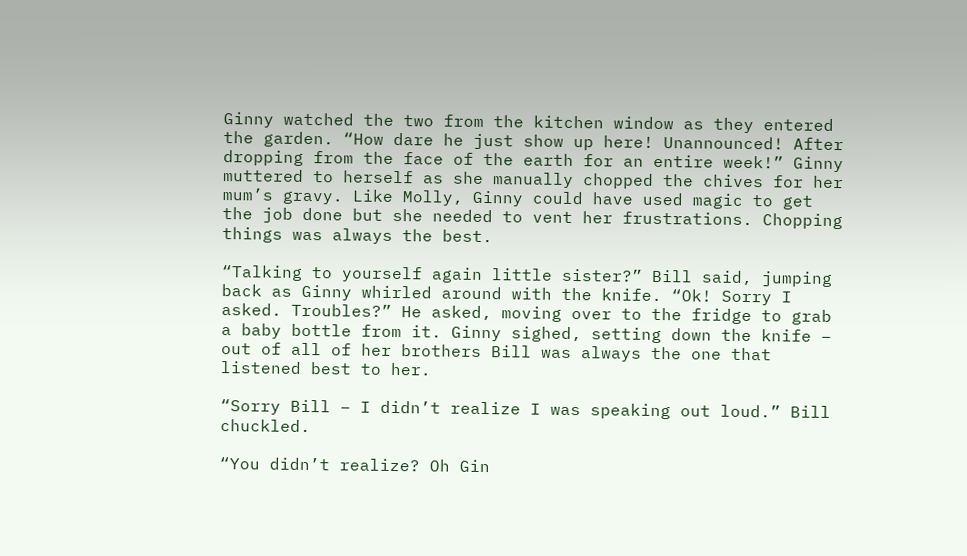Ginny watched the two from the kitchen window as they entered the garden. “How dare he just show up here! Unannounced! After dropping from the face of the earth for an entire week!” Ginny muttered to herself as she manually chopped the chives for her mum’s gravy. Like Molly, Ginny could have used magic to get the job done but she needed to vent her frustrations. Chopping things was always the best.

“Talking to yourself again little sister?” Bill said, jumping back as Ginny whirled around with the knife. “Ok! Sorry I asked. Troubles?” He asked, moving over to the fridge to grab a baby bottle from it. Ginny sighed, setting down the knife – out of all of her brothers Bill was always the one that listened best to her.

“Sorry Bill – I didn’t realize I was speaking out loud.” Bill chuckled.

“You didn’t realize? Oh Gin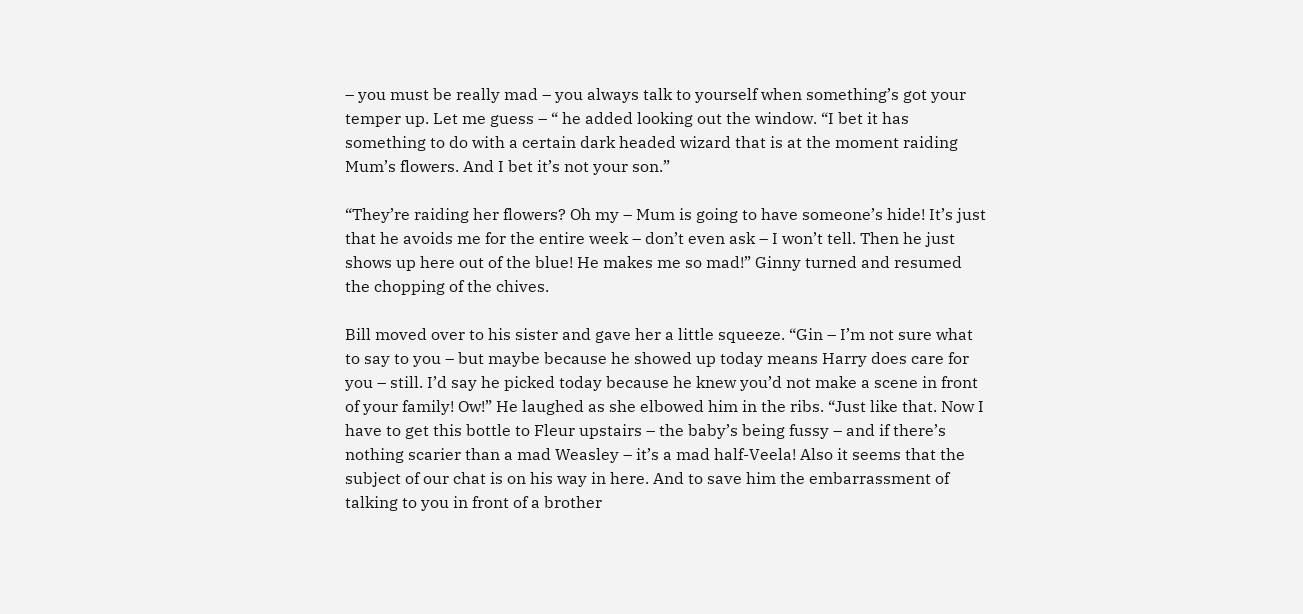– you must be really mad – you always talk to yourself when something’s got your temper up. Let me guess – “ he added looking out the window. “I bet it has something to do with a certain dark headed wizard that is at the moment raiding Mum’s flowers. And I bet it’s not your son.”

“They’re raiding her flowers? Oh my – Mum is going to have someone’s hide! It’s just that he avoids me for the entire week – don’t even ask – I won’t tell. Then he just shows up here out of the blue! He makes me so mad!” Ginny turned and resumed the chopping of the chives.

Bill moved over to his sister and gave her a little squeeze. “Gin – I’m not sure what to say to you – but maybe because he showed up today means Harry does care for you – still. I’d say he picked today because he knew you’d not make a scene in front of your family! Ow!” He laughed as she elbowed him in the ribs. “Just like that. Now I have to get this bottle to Fleur upstairs – the baby’s being fussy – and if there’s nothing scarier than a mad Weasley – it’s a mad half-Veela! Also it seems that the subject of our chat is on his way in here. And to save him the embarrassment of talking to you in front of a brother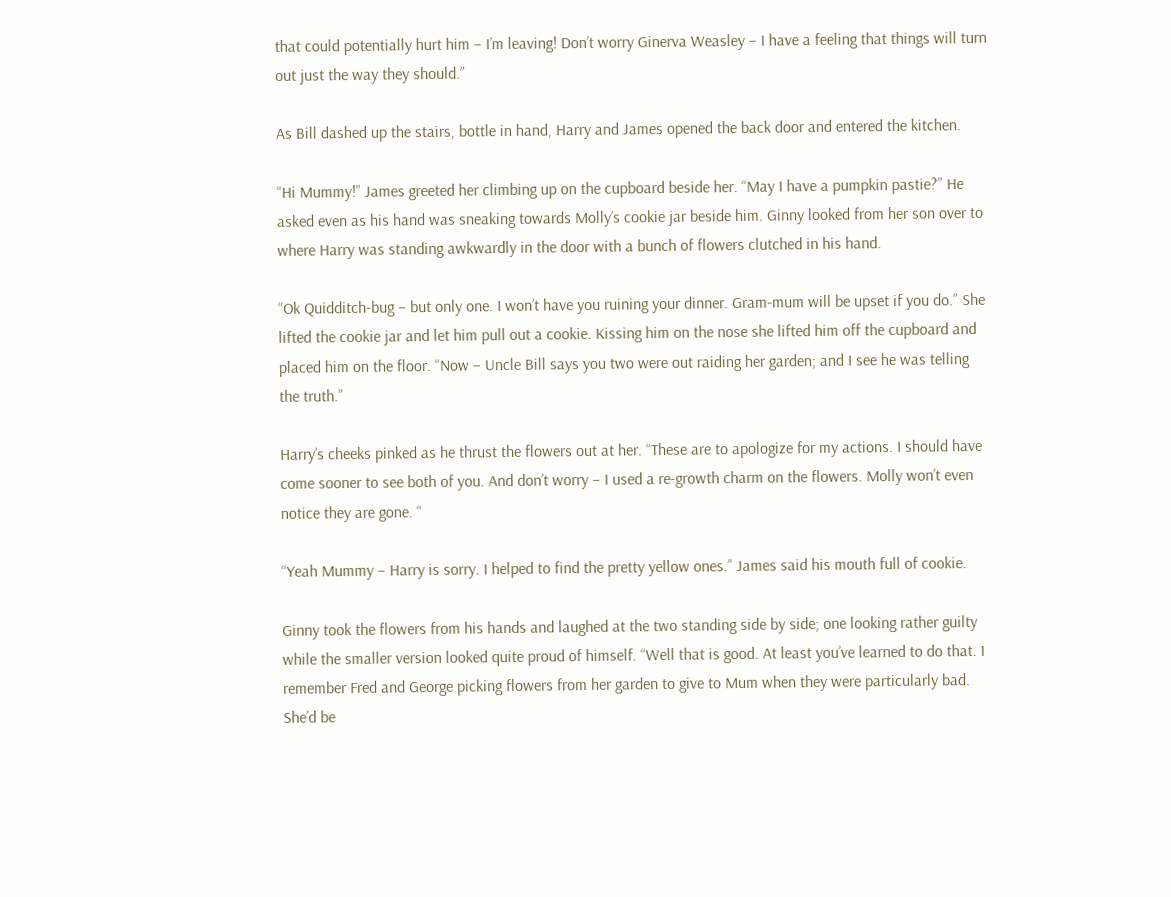that could potentially hurt him – I’m leaving! Don’t worry Ginerva Weasley – I have a feeling that things will turn out just the way they should.”

As Bill dashed up the stairs, bottle in hand, Harry and James opened the back door and entered the kitchen.

“Hi Mummy!” James greeted her climbing up on the cupboard beside her. “May I have a pumpkin pastie?” He asked even as his hand was sneaking towards Molly’s cookie jar beside him. Ginny looked from her son over to where Harry was standing awkwardly in the door with a bunch of flowers clutched in his hand.

“Ok Quidditch-bug – but only one. I won’t have you ruining your dinner. Gram-mum will be upset if you do.” She lifted the cookie jar and let him pull out a cookie. Kissing him on the nose she lifted him off the cupboard and placed him on the floor. “Now – Uncle Bill says you two were out raiding her garden; and I see he was telling the truth.”

Harry’s cheeks pinked as he thrust the flowers out at her. “These are to apologize for my actions. I should have come sooner to see both of you. And don’t worry – I used a re-growth charm on the flowers. Molly won’t even notice they are gone. “

“Yeah Mummy – Harry is sorry. I helped to find the pretty yellow ones.” James said his mouth full of cookie.

Ginny took the flowers from his hands and laughed at the two standing side by side; one looking rather guilty while the smaller version looked quite proud of himself. “Well that is good. At least you’ve learned to do that. I remember Fred and George picking flowers from her garden to give to Mum when they were particularly bad. She’d be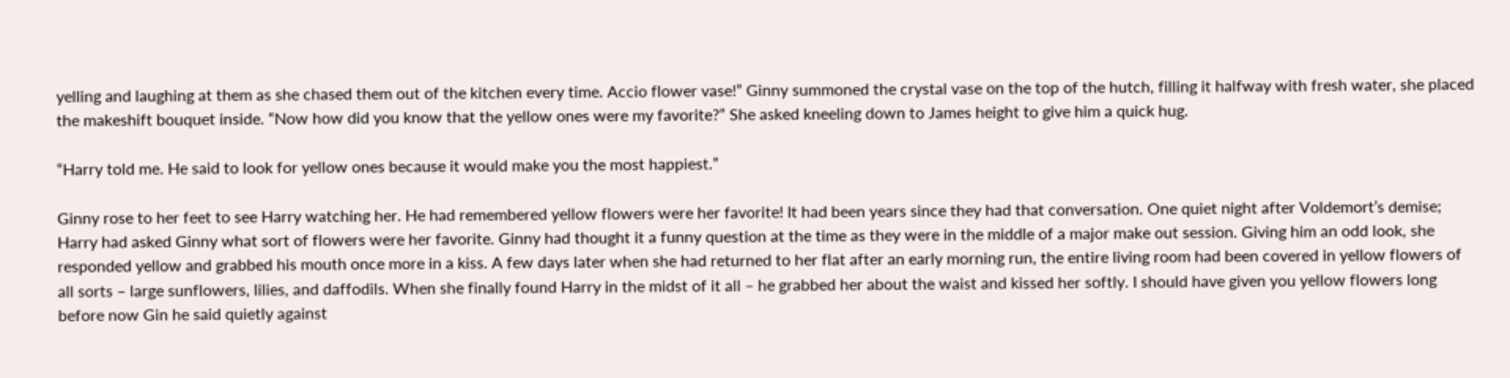yelling and laughing at them as she chased them out of the kitchen every time. Accio flower vase!” Ginny summoned the crystal vase on the top of the hutch, filling it halfway with fresh water, she placed the makeshift bouquet inside. “Now how did you know that the yellow ones were my favorite?” She asked kneeling down to James height to give him a quick hug.

“Harry told me. He said to look for yellow ones because it would make you the most happiest.”

Ginny rose to her feet to see Harry watching her. He had remembered yellow flowers were her favorite! It had been years since they had that conversation. One quiet night after Voldemort’s demise; Harry had asked Ginny what sort of flowers were her favorite. Ginny had thought it a funny question at the time as they were in the middle of a major make out session. Giving him an odd look, she responded yellow and grabbed his mouth once more in a kiss. A few days later when she had returned to her flat after an early morning run, the entire living room had been covered in yellow flowers of all sorts – large sunflowers, lilies, and daffodils. When she finally found Harry in the midst of it all – he grabbed her about the waist and kissed her softly. I should have given you yellow flowers long before now Gin he said quietly against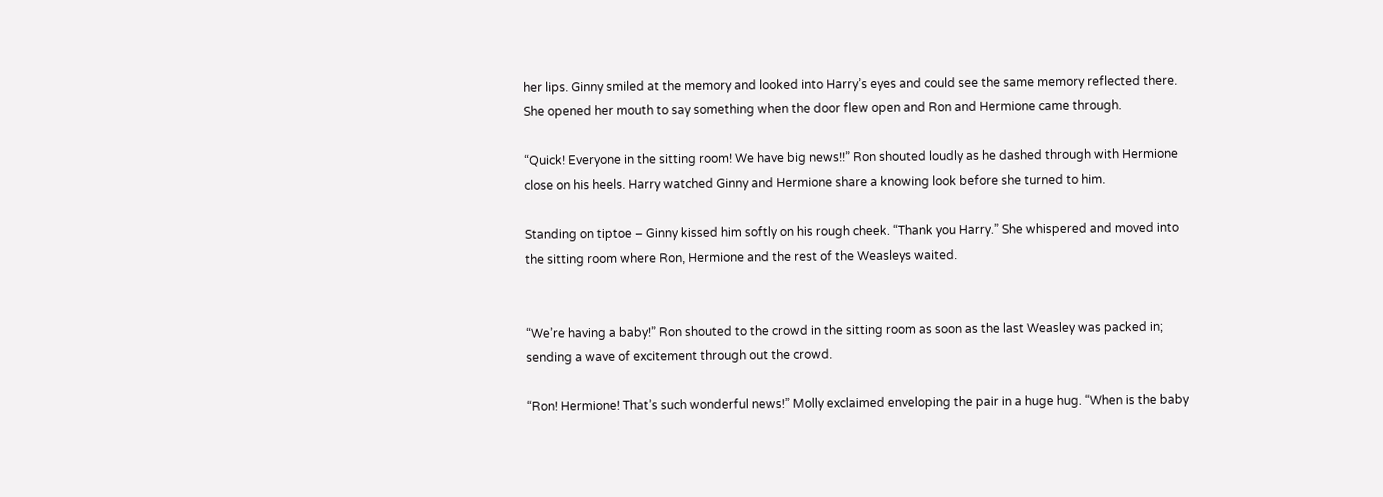her lips. Ginny smiled at the memory and looked into Harry’s eyes and could see the same memory reflected there. She opened her mouth to say something when the door flew open and Ron and Hermione came through.

“Quick! Everyone in the sitting room! We have big news!!” Ron shouted loudly as he dashed through with Hermione close on his heels. Harry watched Ginny and Hermione share a knowing look before she turned to him.

Standing on tiptoe – Ginny kissed him softly on his rough cheek. “Thank you Harry.” She whispered and moved into the sitting room where Ron, Hermione and the rest of the Weasleys waited.


“We’re having a baby!” Ron shouted to the crowd in the sitting room as soon as the last Weasley was packed in; sending a wave of excitement through out the crowd.

“Ron! Hermione! That’s such wonderful news!” Molly exclaimed enveloping the pair in a huge hug. “When is the baby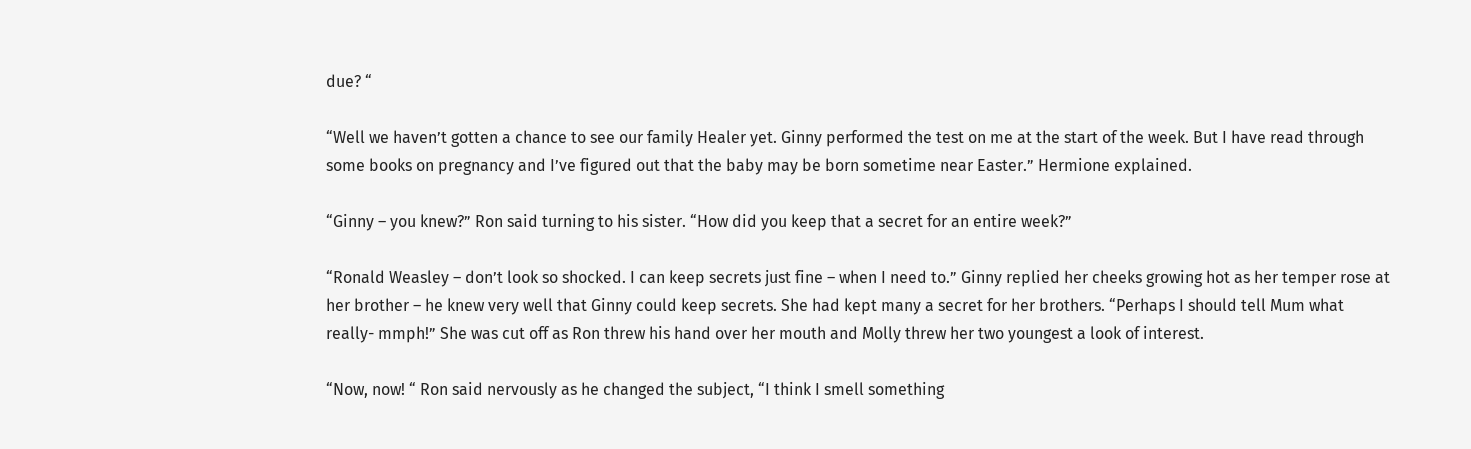due? “

“Well we haven’t gotten a chance to see our family Healer yet. Ginny performed the test on me at the start of the week. But I have read through some books on pregnancy and I’ve figured out that the baby may be born sometime near Easter.” Hermione explained.

“Ginny – you knew?” Ron said turning to his sister. “How did you keep that a secret for an entire week?”

“Ronald Weasley – don’t look so shocked. I can keep secrets just fine – when I need to.” Ginny replied her cheeks growing hot as her temper rose at her brother – he knew very well that Ginny could keep secrets. She had kept many a secret for her brothers. “Perhaps I should tell Mum what really- mmph!” She was cut off as Ron threw his hand over her mouth and Molly threw her two youngest a look of interest.

“Now, now! “ Ron said nervously as he changed the subject, “I think I smell something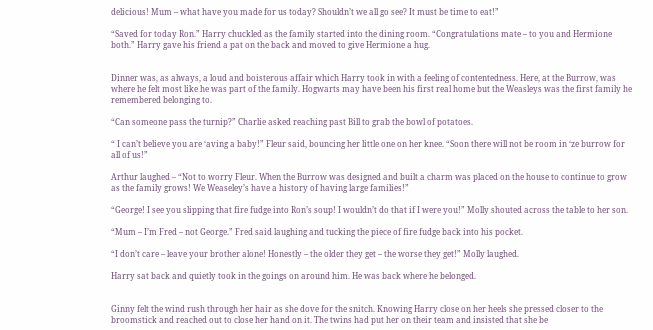delicious! Mum – what have you made for us today? Shouldn’t we all go see? It must be time to eat!”

“Saved for today Ron.” Harry chuckled as the family started into the dining room. “Congratulations mate – to you and Hermione both.” Harry gave his friend a pat on the back and moved to give Hermione a hug.


Dinner was, as always, a loud and boisterous affair which Harry took in with a feeling of contentedness. Here, at the Burrow, was where he felt most like he was part of the family. Hogwarts may have been his first real home but the Weasleys was the first family he remembered belonging to.

“Can someone pass the turnip?” Charlie asked reaching past Bill to grab the bowl of potatoes.

“ I can’t believe you are ‘aving a baby!” Fleur said, bouncing her little one on her knee. “Soon there will not be room in ‘ze burrow for all of us!”

Arthur laughed – “Not to worry Fleur. When the Burrow was designed and built a charm was placed on the house to continue to grow as the family grows! We Weaseley’s have a history of having large families!”

“George! I see you slipping that fire fudge into Ron’s soup! I wouldn’t do that if I were you!” Molly shouted across the table to her son.

“Mum – I’m Fred – not George.” Fred said laughing and tucking the piece of fire fudge back into his pocket.

“I don’t care – leave your brother alone! Honestly – the older they get – the worse they get!” Molly laughed.

Harry sat back and quietly took in the goings on around him. He was back where he belonged.


Ginny felt the wind rush through her hair as she dove for the snitch. Knowing Harry close on her heels she pressed closer to the broomstick and reached out to close her hand on it. The twins had put her on their team and insisted that she be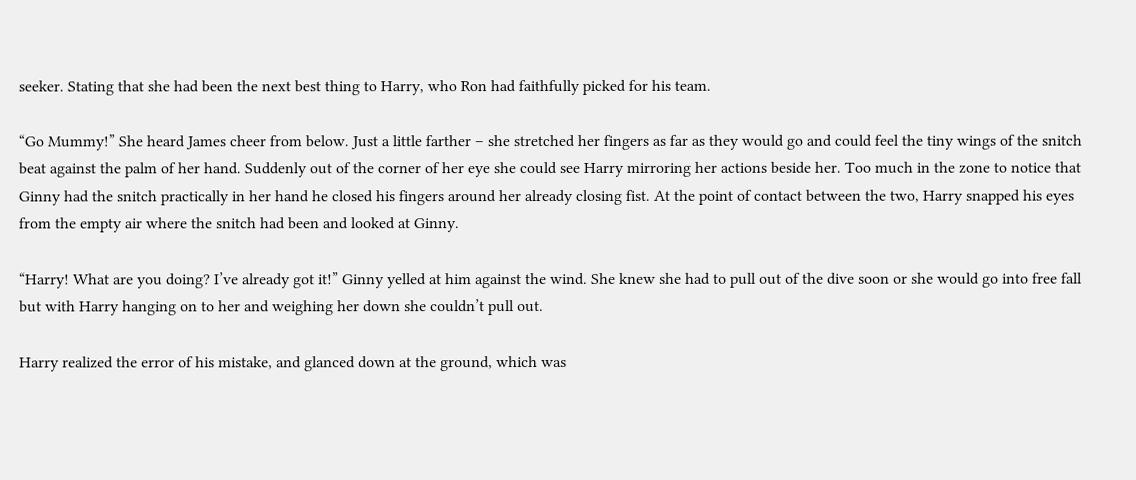seeker. Stating that she had been the next best thing to Harry, who Ron had faithfully picked for his team.

“Go Mummy!” She heard James cheer from below. Just a little farther – she stretched her fingers as far as they would go and could feel the tiny wings of the snitch beat against the palm of her hand. Suddenly out of the corner of her eye she could see Harry mirroring her actions beside her. Too much in the zone to notice that Ginny had the snitch practically in her hand he closed his fingers around her already closing fist. At the point of contact between the two, Harry snapped his eyes from the empty air where the snitch had been and looked at Ginny.

“Harry! What are you doing? I’ve already got it!” Ginny yelled at him against the wind. She knew she had to pull out of the dive soon or she would go into free fall but with Harry hanging on to her and weighing her down she couldn’t pull out.

Harry realized the error of his mistake, and glanced down at the ground, which was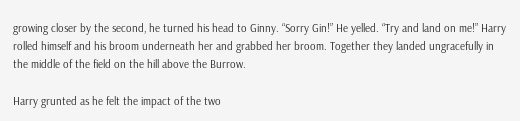growing closer by the second, he turned his head to Ginny. “Sorry Gin!” He yelled. “Try and land on me!” Harry rolled himself and his broom underneath her and grabbed her broom. Together they landed ungracefully in the middle of the field on the hill above the Burrow.

Harry grunted as he felt the impact of the two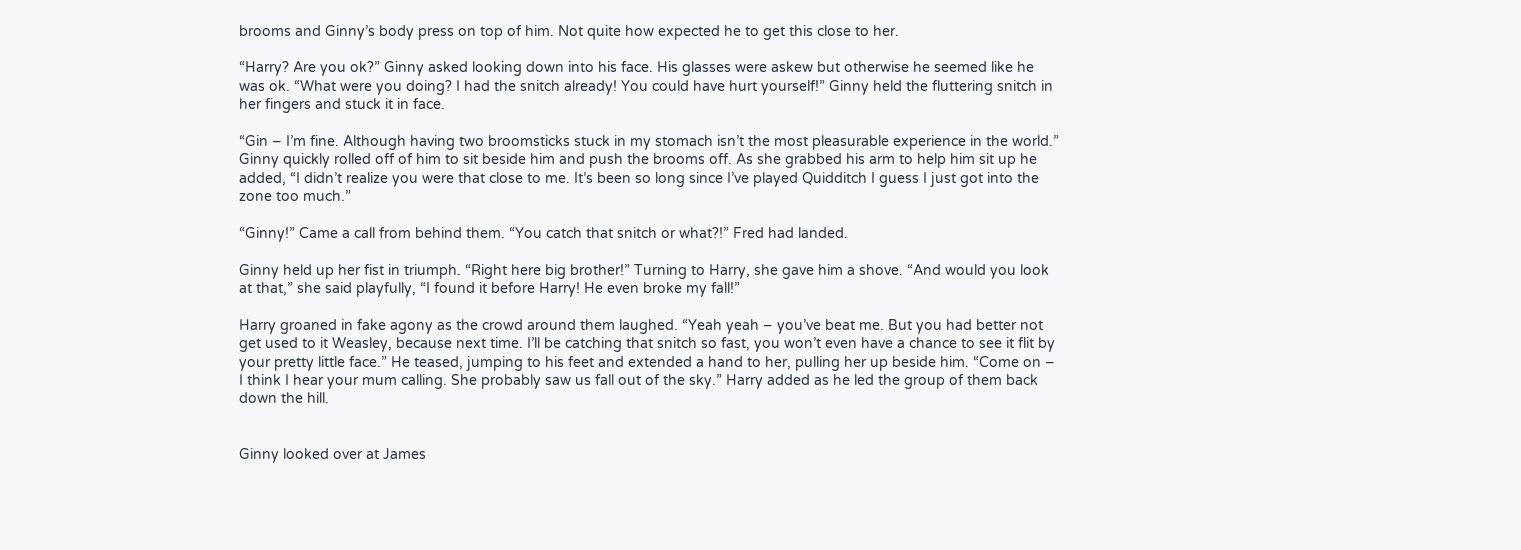brooms and Ginny’s body press on top of him. Not quite how expected he to get this close to her.

“Harry? Are you ok?” Ginny asked looking down into his face. His glasses were askew but otherwise he seemed like he was ok. “What were you doing? I had the snitch already! You could have hurt yourself!” Ginny held the fluttering snitch in her fingers and stuck it in face.

“Gin – I’m fine. Although having two broomsticks stuck in my stomach isn’t the most pleasurable experience in the world.” Ginny quickly rolled off of him to sit beside him and push the brooms off. As she grabbed his arm to help him sit up he added, “I didn’t realize you were that close to me. It’s been so long since I’ve played Quidditch I guess I just got into the zone too much.”

“Ginny!” Came a call from behind them. “You catch that snitch or what?!” Fred had landed.

Ginny held up her fist in triumph. “Right here big brother!” Turning to Harry, she gave him a shove. “And would you look at that,” she said playfully, “I found it before Harry! He even broke my fall!”

Harry groaned in fake agony as the crowd around them laughed. “Yeah yeah – you’ve beat me. But you had better not get used to it Weasley, because next time. I’ll be catching that snitch so fast, you won’t even have a chance to see it flit by your pretty little face.” He teased, jumping to his feet and extended a hand to her, pulling her up beside him. “Come on – I think I hear your mum calling. She probably saw us fall out of the sky.” Harry added as he led the group of them back down the hill.


Ginny looked over at James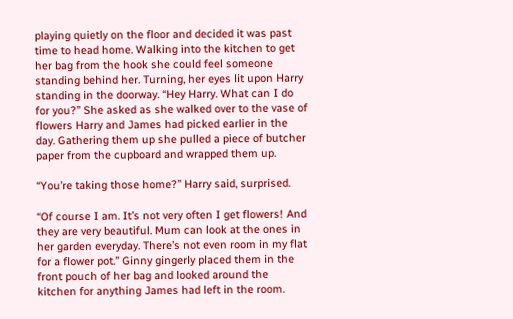playing quietly on the floor and decided it was past time to head home. Walking into the kitchen to get her bag from the hook she could feel someone standing behind her. Turning, her eyes lit upon Harry standing in the doorway. “Hey Harry. What can I do for you?” She asked as she walked over to the vase of flowers Harry and James had picked earlier in the day. Gathering them up she pulled a piece of butcher paper from the cupboard and wrapped them up.

“You’re taking those home?” Harry said, surprised.

“Of course I am. It’s not very often I get flowers! And they are very beautiful. Mum can look at the ones in her garden everyday. There’s not even room in my flat for a flower pot.” Ginny gingerly placed them in the front pouch of her bag and looked around the kitchen for anything James had left in the room.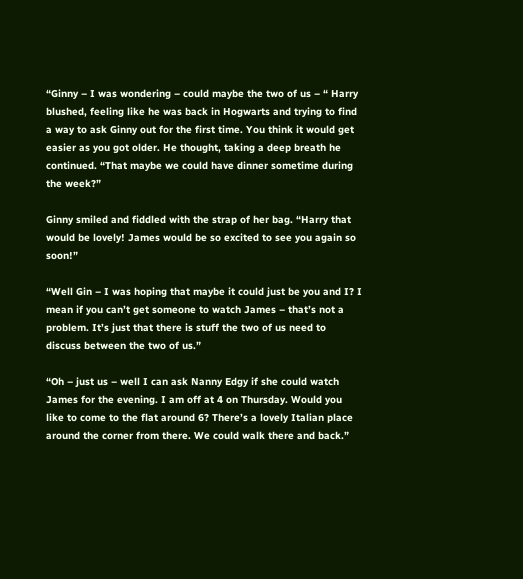“Ginny – I was wondering – could maybe the two of us – “ Harry blushed, feeling like he was back in Hogwarts and trying to find a way to ask Ginny out for the first time. You think it would get easier as you got older. He thought, taking a deep breath he continued. “That maybe we could have dinner sometime during the week?”

Ginny smiled and fiddled with the strap of her bag. “Harry that would be lovely! James would be so excited to see you again so soon!”

“Well Gin – I was hoping that maybe it could just be you and I? I mean if you can’t get someone to watch James – that’s not a problem. It’s just that there is stuff the two of us need to discuss between the two of us.”

“Oh – just us – well I can ask Nanny Edgy if she could watch James for the evening. I am off at 4 on Thursday. Would you like to come to the flat around 6? There’s a lovely Italian place around the corner from there. We could walk there and back.”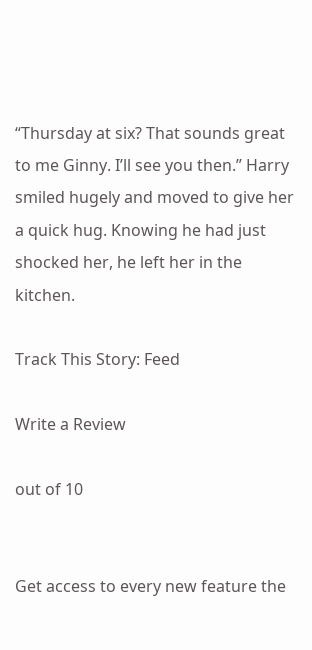“Thursday at six? That sounds great to me Ginny. I’ll see you then.” Harry smiled hugely and moved to give her a quick hug. Knowing he had just shocked her, he left her in the kitchen.

Track This Story: Feed

Write a Review

out of 10


Get access to every new feature the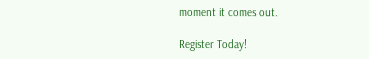moment it comes out.

Register Today!